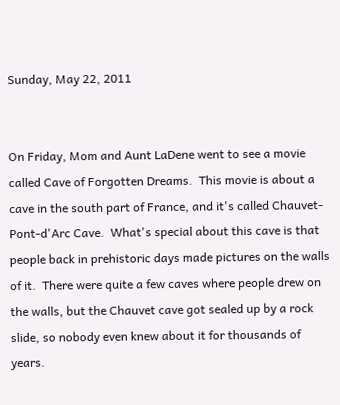Sunday, May 22, 2011


On Friday, Mom and Aunt LaDene went to see a movie called Cave of Forgotten Dreams.  This movie is about a cave in the south part of France, and it's called Chauvet-Pont-d'Arc Cave.  What's special about this cave is that people back in prehistoric days made pictures on the walls of it.  There were quite a few caves where people drew on the walls, but the Chauvet cave got sealed up by a rock slide, so nobody even knew about it for thousands of years.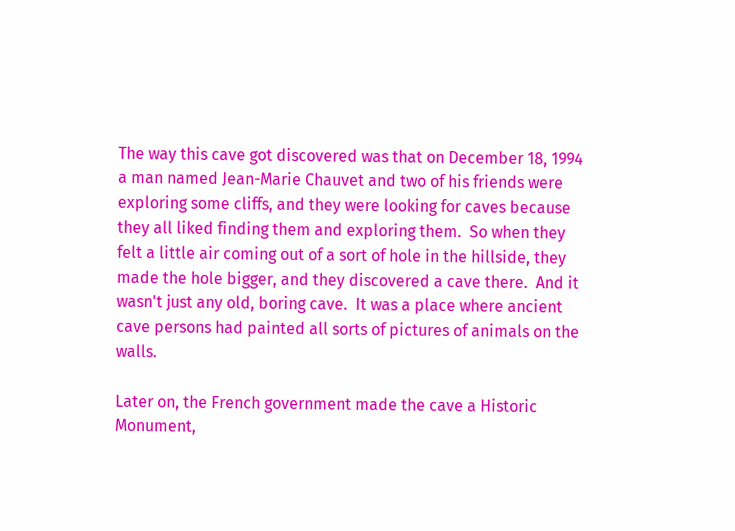The way this cave got discovered was that on December 18, 1994 a man named Jean-Marie Chauvet and two of his friends were exploring some cliffs, and they were looking for caves because they all liked finding them and exploring them.  So when they felt a little air coming out of a sort of hole in the hillside, they made the hole bigger, and they discovered a cave there.  And it wasn't just any old, boring cave.  It was a place where ancient cave persons had painted all sorts of pictures of animals on the walls.

Later on, the French government made the cave a Historic Monument,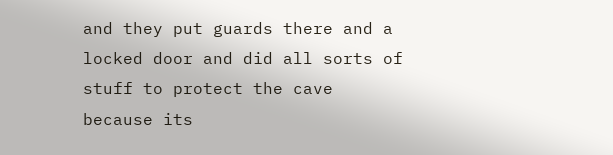and they put guards there and a locked door and did all sorts of stuff to protect the cave because its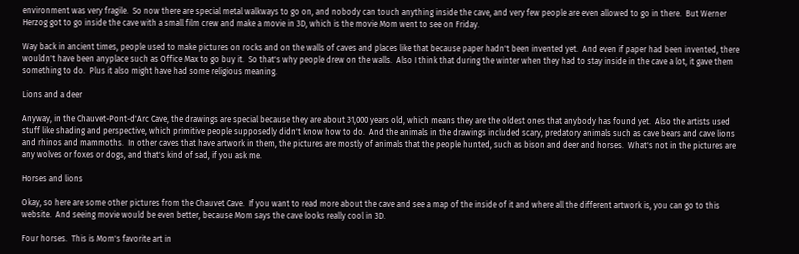environment was very fragile.  So now there are special metal walkways to go on, and nobody can touch anything inside the cave, and very few people are even allowed to go in there.  But Werner Herzog got to go inside the cave with a small film crew and make a movie in 3D, which is the movie Mom went to see on Friday.

Way back in ancient times, people used to make pictures on rocks and on the walls of caves and places like that because paper hadn't been invented yet.  And even if paper had been invented, there wouldn't have been anyplace such as Office Max to go buy it.  So that's why people drew on the walls.  Also I think that during the winter when they had to stay inside in the cave a lot, it gave them something to do.  Plus it also might have had some religious meaning.

Lions and a deer

Anyway, in the Chauvet-Pont-d'Arc Cave, the drawings are special because they are about 31,000 years old, which means they are the oldest ones that anybody has found yet.  Also the artists used stuff like shading and perspective, which primitive people supposedly didn't know how to do.  And the animals in the drawings included scary, predatory animals such as cave bears and cave lions and rhinos and mammoths.  In other caves that have artwork in them, the pictures are mostly of animals that the people hunted, such as bison and deer and horses.  What's not in the pictures are any wolves or foxes or dogs, and that's kind of sad, if you ask me.

Horses and lions

Okay, so here are some other pictures from the Chauvet Cave.  If you want to read more about the cave and see a map of the inside of it and where all the different artwork is, you can go to this website.  And seeing movie would be even better, because Mom says the cave looks really cool in 3D.

Four horses.  This is Mom's favorite art in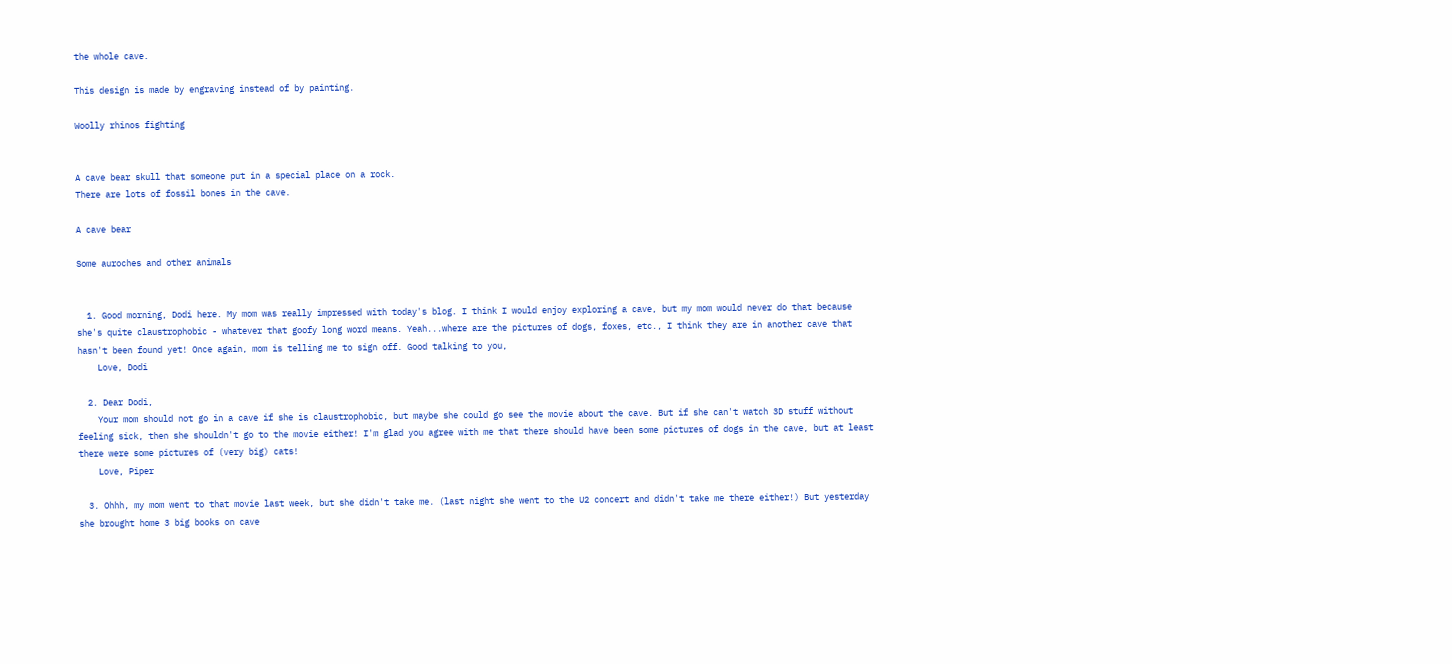the whole cave.

This design is made by engraving instead of by painting.

Woolly rhinos fighting


A cave bear skull that someone put in a special place on a rock.
There are lots of fossil bones in the cave.

A cave bear

Some auroches and other animals


  1. Good morning, Dodi here. My mom was really impressed with today's blog. I think I would enjoy exploring a cave, but my mom would never do that because she's quite claustrophobic - whatever that goofy long word means. Yeah...where are the pictures of dogs, foxes, etc., I think they are in another cave that hasn't been found yet! Once again, mom is telling me to sign off. Good talking to you,
    Love, Dodi

  2. Dear Dodi,
    Your mom should not go in a cave if she is claustrophobic, but maybe she could go see the movie about the cave. But if she can't watch 3D stuff without feeling sick, then she shouldn't go to the movie either! I'm glad you agree with me that there should have been some pictures of dogs in the cave, but at least there were some pictures of (very big) cats!
    Love, Piper

  3. Ohhh, my mom went to that movie last week, but she didn't take me. (last night she went to the U2 concert and didn't take me there either!) But yesterday she brought home 3 big books on cave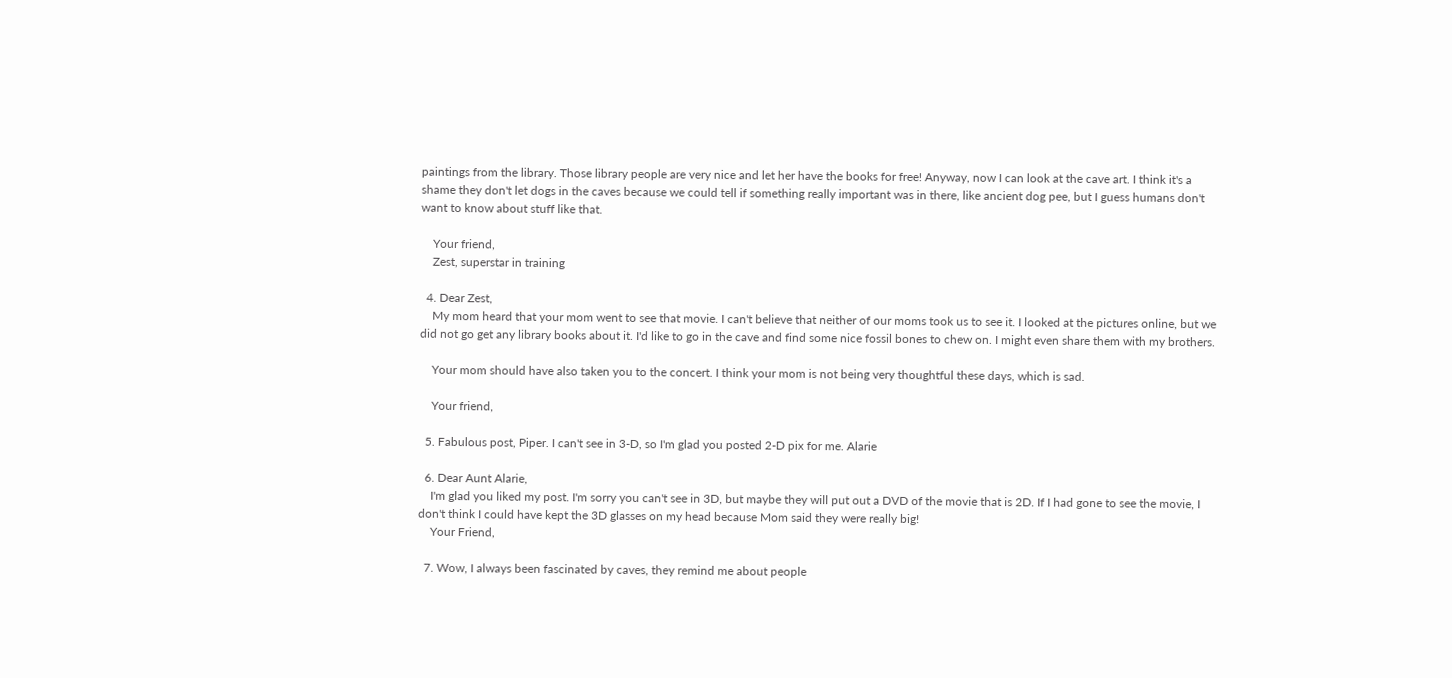paintings from the library. Those library people are very nice and let her have the books for free! Anyway, now I can look at the cave art. I think it's a shame they don't let dogs in the caves because we could tell if something really important was in there, like ancient dog pee, but I guess humans don't want to know about stuff like that.

    Your friend,
    Zest, superstar in training

  4. Dear Zest,
    My mom heard that your mom went to see that movie. I can't believe that neither of our moms took us to see it. I looked at the pictures online, but we did not go get any library books about it. I'd like to go in the cave and find some nice fossil bones to chew on. I might even share them with my brothers.

    Your mom should have also taken you to the concert. I think your mom is not being very thoughtful these days, which is sad.

    Your friend,

  5. Fabulous post, Piper. I can't see in 3-D, so I'm glad you posted 2-D pix for me. Alarie

  6. Dear Aunt Alarie,
    I'm glad you liked my post. I'm sorry you can't see in 3D, but maybe they will put out a DVD of the movie that is 2D. If I had gone to see the movie, I don't think I could have kept the 3D glasses on my head because Mom said they were really big!
    Your Friend,

  7. Wow, I always been fascinated by caves, they remind me about people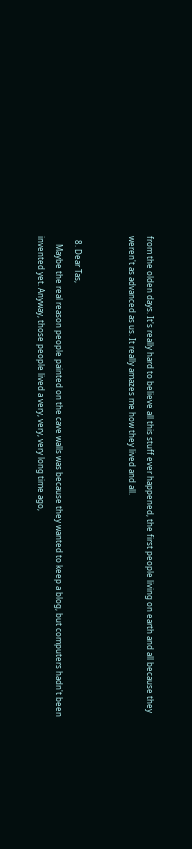from the olden days. It's really hard to believe all this stuff ever happened, the first people living on earth and all because they weren't as advanced as us. It really amazes me how they lived and all.


  8. Dear Tas,
    Maybe the real reason people painted on the cave walls was because they wanted to keep a blog, but computers hadn't been invented yet. Anyway, those people lived a very, very, very long time ago,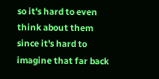so it's hard to even think about them since it's hard to imagine that far back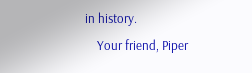in history.
    Your friend, Piper